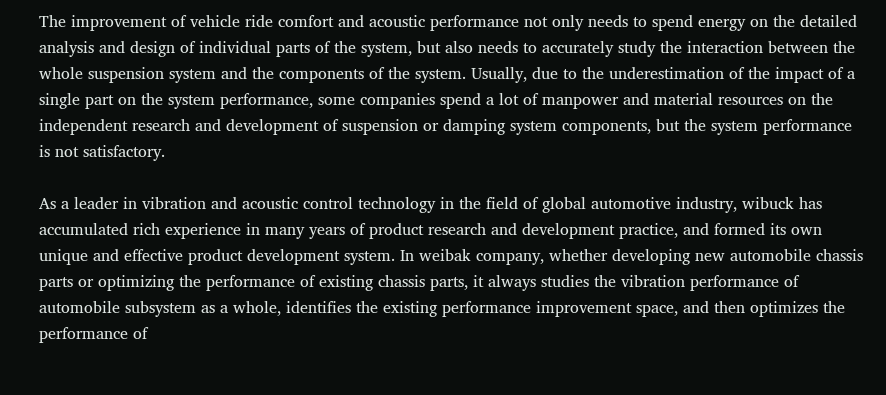The improvement of vehicle ride comfort and acoustic performance not only needs to spend energy on the detailed analysis and design of individual parts of the system, but also needs to accurately study the interaction between the whole suspension system and the components of the system. Usually, due to the underestimation of the impact of a single part on the system performance, some companies spend a lot of manpower and material resources on the independent research and development of suspension or damping system components, but the system performance is not satisfactory.

As a leader in vibration and acoustic control technology in the field of global automotive industry, wibuck has accumulated rich experience in many years of product research and development practice, and formed its own unique and effective product development system. In weibak company, whether developing new automobile chassis parts or optimizing the performance of existing chassis parts, it always studies the vibration performance of automobile subsystem as a whole, identifies the existing performance improvement space, and then optimizes the performance of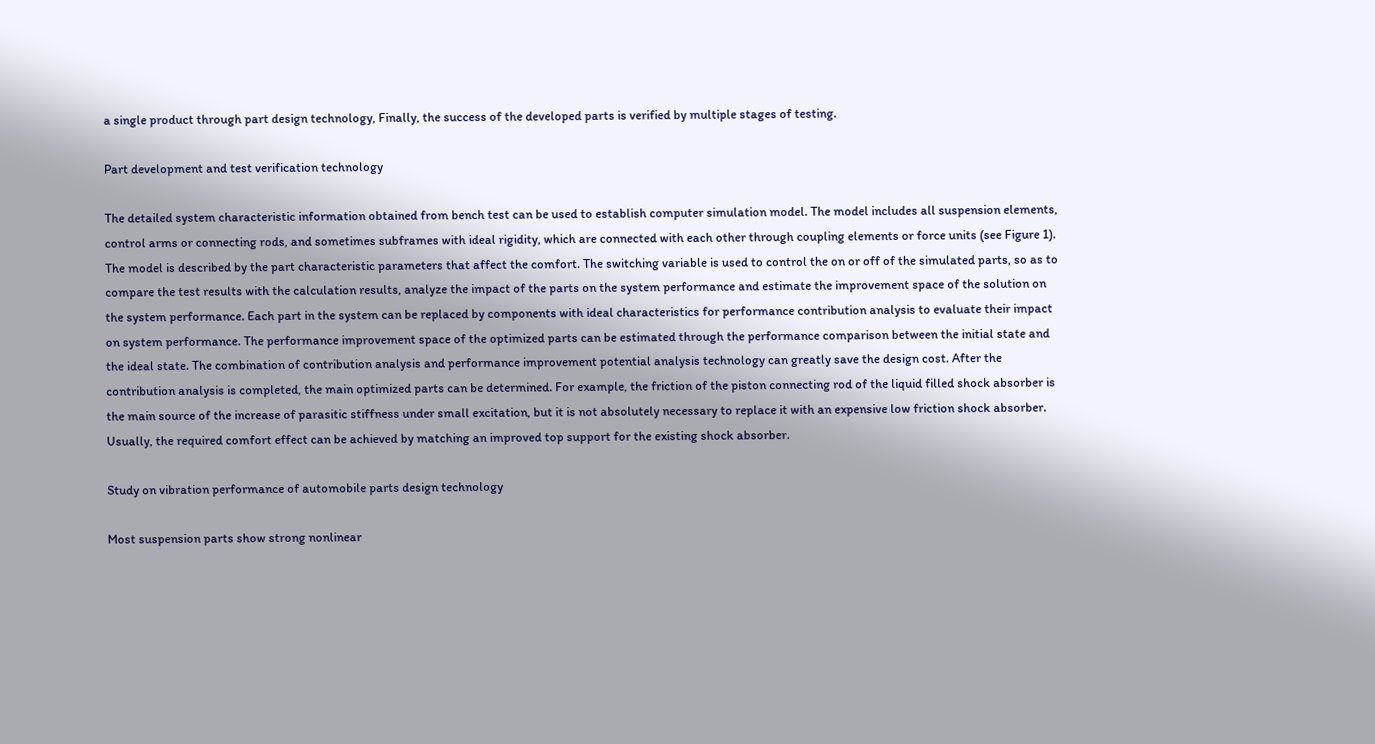a single product through part design technology, Finally, the success of the developed parts is verified by multiple stages of testing.

Part development and test verification technology

The detailed system characteristic information obtained from bench test can be used to establish computer simulation model. The model includes all suspension elements, control arms or connecting rods, and sometimes subframes with ideal rigidity, which are connected with each other through coupling elements or force units (see Figure 1). The model is described by the part characteristic parameters that affect the comfort. The switching variable is used to control the on or off of the simulated parts, so as to compare the test results with the calculation results, analyze the impact of the parts on the system performance and estimate the improvement space of the solution on the system performance. Each part in the system can be replaced by components with ideal characteristics for performance contribution analysis to evaluate their impact on system performance. The performance improvement space of the optimized parts can be estimated through the performance comparison between the initial state and the ideal state. The combination of contribution analysis and performance improvement potential analysis technology can greatly save the design cost. After the contribution analysis is completed, the main optimized parts can be determined. For example, the friction of the piston connecting rod of the liquid filled shock absorber is the main source of the increase of parasitic stiffness under small excitation, but it is not absolutely necessary to replace it with an expensive low friction shock absorber. Usually, the required comfort effect can be achieved by matching an improved top support for the existing shock absorber.

Study on vibration performance of automobile parts design technology

Most suspension parts show strong nonlinear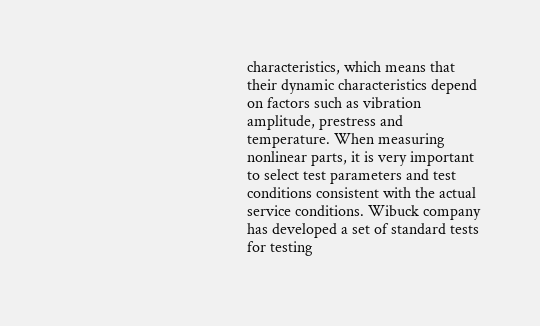characteristics, which means that their dynamic characteristics depend on factors such as vibration amplitude, prestress and temperature. When measuring nonlinear parts, it is very important to select test parameters and test conditions consistent with the actual service conditions. Wibuck company has developed a set of standard tests for testing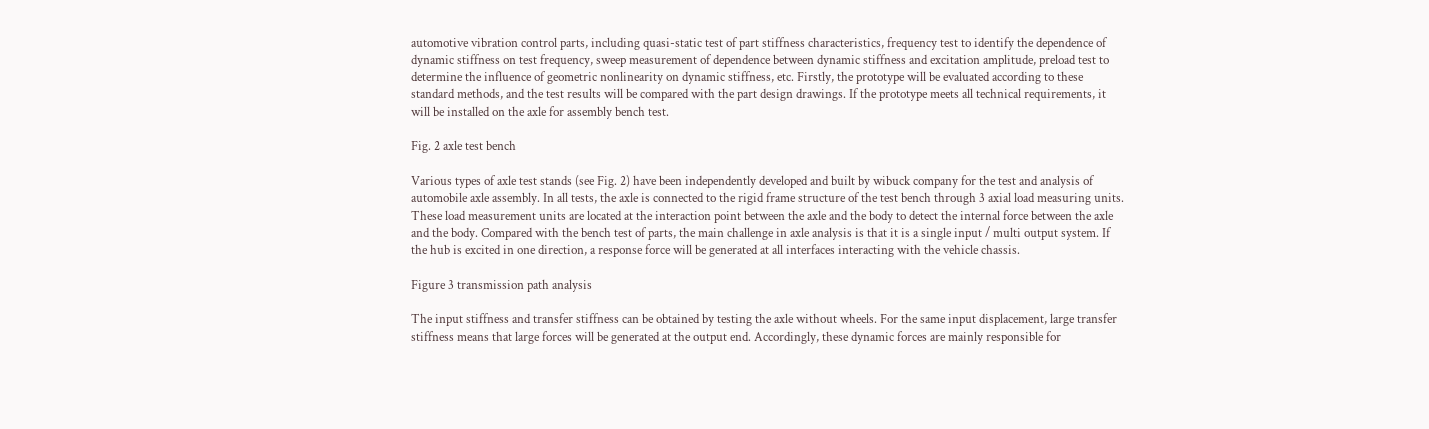automotive vibration control parts, including quasi-static test of part stiffness characteristics, frequency test to identify the dependence of dynamic stiffness on test frequency, sweep measurement of dependence between dynamic stiffness and excitation amplitude, preload test to determine the influence of geometric nonlinearity on dynamic stiffness, etc. Firstly, the prototype will be evaluated according to these standard methods, and the test results will be compared with the part design drawings. If the prototype meets all technical requirements, it will be installed on the axle for assembly bench test.

Fig. 2 axle test bench

Various types of axle test stands (see Fig. 2) have been independently developed and built by wibuck company for the test and analysis of automobile axle assembly. In all tests, the axle is connected to the rigid frame structure of the test bench through 3 axial load measuring units. These load measurement units are located at the interaction point between the axle and the body to detect the internal force between the axle and the body. Compared with the bench test of parts, the main challenge in axle analysis is that it is a single input / multi output system. If the hub is excited in one direction, a response force will be generated at all interfaces interacting with the vehicle chassis.

Figure 3 transmission path analysis

The input stiffness and transfer stiffness can be obtained by testing the axle without wheels. For the same input displacement, large transfer stiffness means that large forces will be generated at the output end. Accordingly, these dynamic forces are mainly responsible for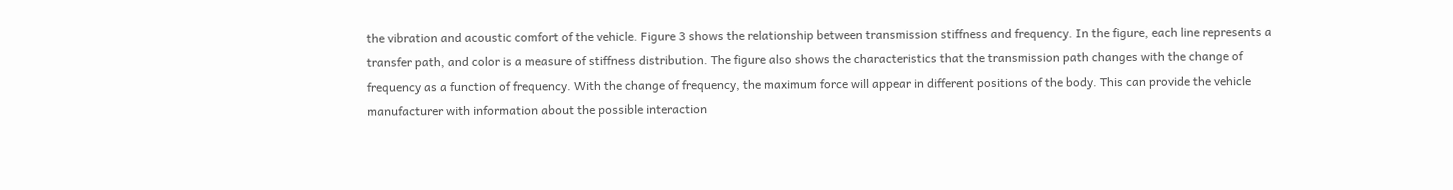the vibration and acoustic comfort of the vehicle. Figure 3 shows the relationship between transmission stiffness and frequency. In the figure, each line represents a transfer path, and color is a measure of stiffness distribution. The figure also shows the characteristics that the transmission path changes with the change of frequency as a function of frequency. With the change of frequency, the maximum force will appear in different positions of the body. This can provide the vehicle manufacturer with information about the possible interaction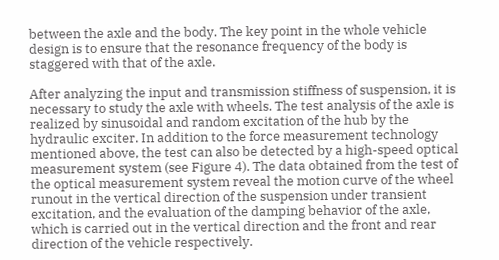between the axle and the body. The key point in the whole vehicle design is to ensure that the resonance frequency of the body is staggered with that of the axle.

After analyzing the input and transmission stiffness of suspension, it is necessary to study the axle with wheels. The test analysis of the axle is realized by sinusoidal and random excitation of the hub by the hydraulic exciter. In addition to the force measurement technology mentioned above, the test can also be detected by a high-speed optical measurement system (see Figure 4). The data obtained from the test of the optical measurement system reveal the motion curve of the wheel runout in the vertical direction of the suspension under transient excitation, and the evaluation of the damping behavior of the axle, which is carried out in the vertical direction and the front and rear direction of the vehicle respectively.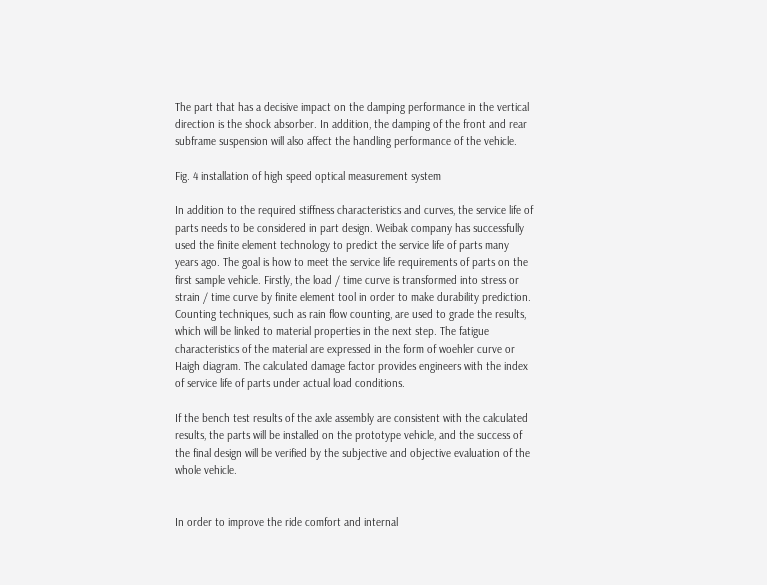The part that has a decisive impact on the damping performance in the vertical direction is the shock absorber. In addition, the damping of the front and rear subframe suspension will also affect the handling performance of the vehicle.

Fig. 4 installation of high speed optical measurement system

In addition to the required stiffness characteristics and curves, the service life of parts needs to be considered in part design. Weibak company has successfully used the finite element technology to predict the service life of parts many years ago. The goal is how to meet the service life requirements of parts on the first sample vehicle. Firstly, the load / time curve is transformed into stress or strain / time curve by finite element tool in order to make durability prediction. Counting techniques, such as rain flow counting, are used to grade the results, which will be linked to material properties in the next step. The fatigue characteristics of the material are expressed in the form of woehler curve or Haigh diagram. The calculated damage factor provides engineers with the index of service life of parts under actual load conditions.

If the bench test results of the axle assembly are consistent with the calculated results, the parts will be installed on the prototype vehicle, and the success of the final design will be verified by the subjective and objective evaluation of the whole vehicle.


In order to improve the ride comfort and internal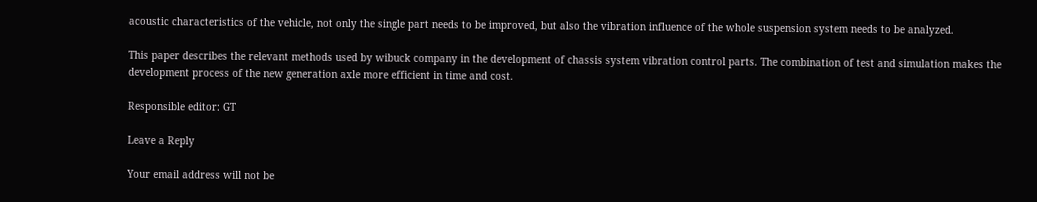acoustic characteristics of the vehicle, not only the single part needs to be improved, but also the vibration influence of the whole suspension system needs to be analyzed.

This paper describes the relevant methods used by wibuck company in the development of chassis system vibration control parts. The combination of test and simulation makes the development process of the new generation axle more efficient in time and cost.

Responsible editor: GT

Leave a Reply

Your email address will not be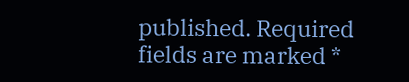published. Required fields are marked *